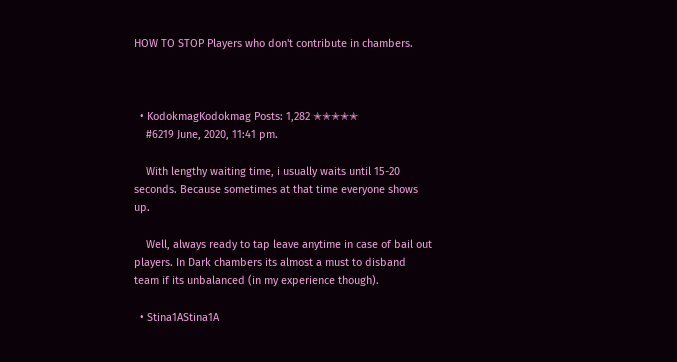HOW TO STOP Players who don't contribute in chambers.



  • KodokmagKodokmag Posts: 1,282 ✭✭✭✭✭
    #6219 June, 2020, 11:41 pm.

    With lengthy waiting time, i usually waits until 15-20 seconds. Because sometimes at that time everyone shows up.

    Well, always ready to tap leave anytime in case of bail out players. In Dark chambers its almost a must to disband team if its unbalanced (in my experience though).

  • Stina1AStina1A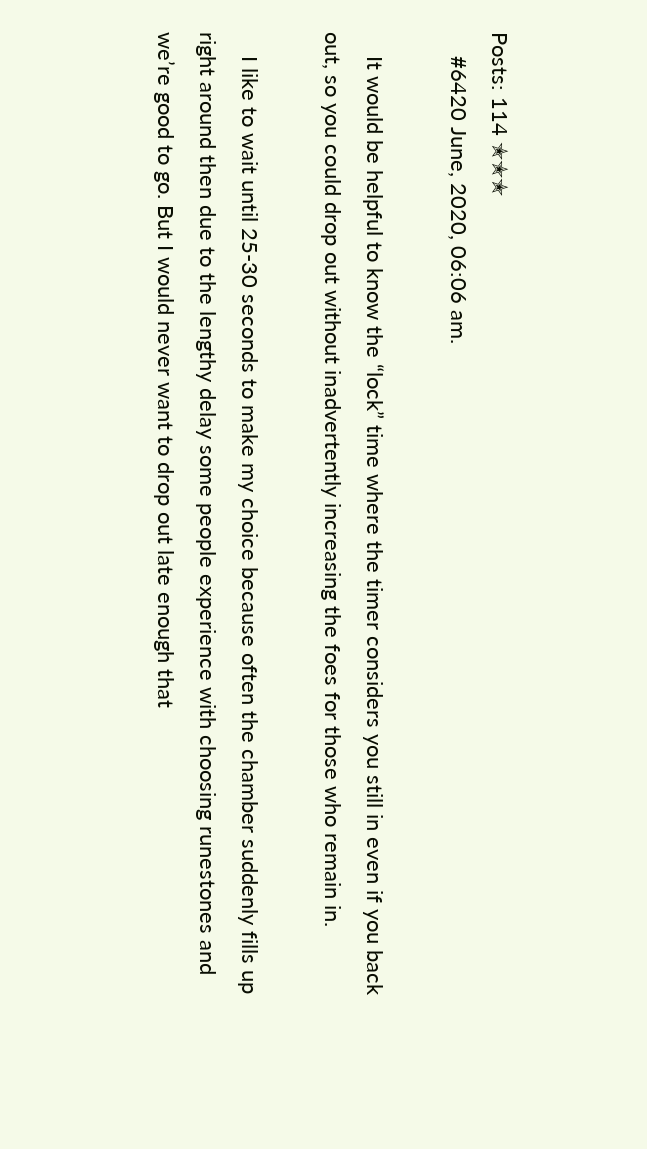Posts: 114 ✭✭✭
    #6420 June, 2020, 06:06 am.

    It would be helpful to know the “lock” time where the timer considers you still in even if you back out, so you could drop out without inadvertently increasing the foes for those who remain in.

    I like to wait until 25-30 seconds to make my choice because often the chamber suddenly fills up right around then due to the lengthy delay some people experience with choosing runestones and we’re good to go. But I would never want to drop out late enough that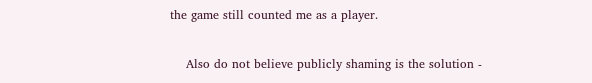the game still counted me as a player.

    Also do not believe publicly shaming is the solution -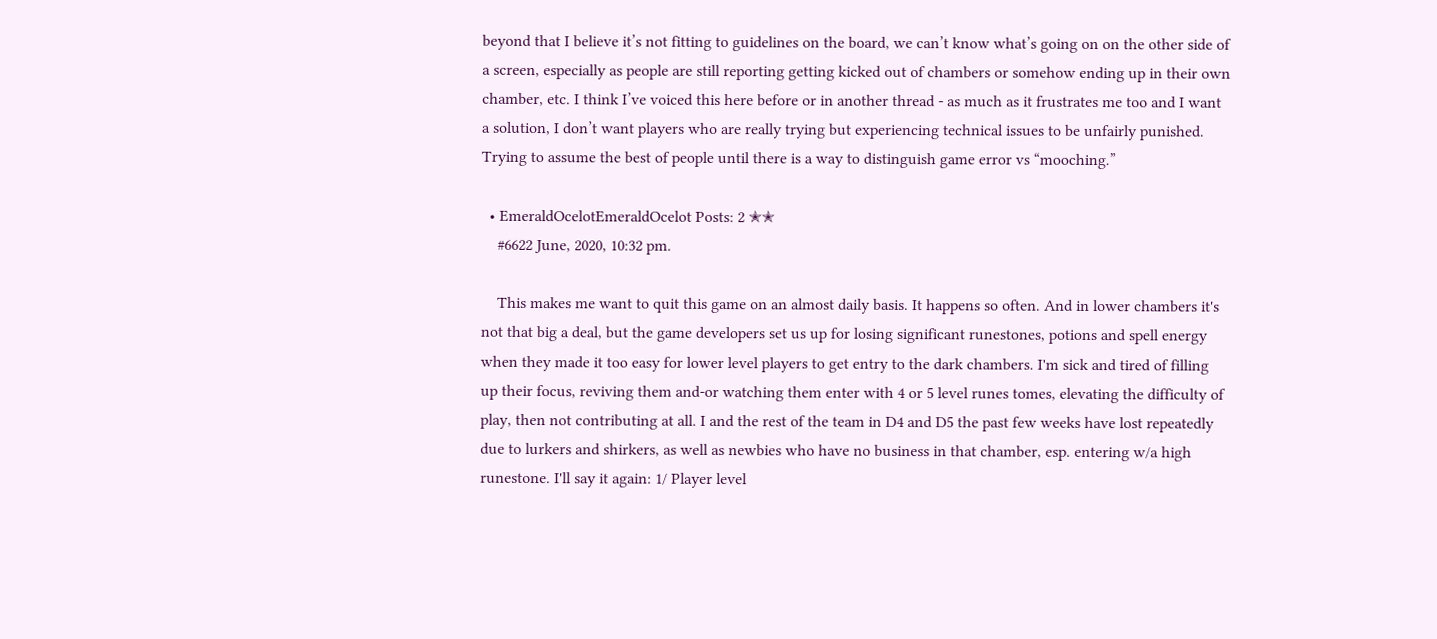beyond that I believe it’s not fitting to guidelines on the board, we can’t know what’s going on on the other side of a screen, especially as people are still reporting getting kicked out of chambers or somehow ending up in their own chamber, etc. I think I’ve voiced this here before or in another thread - as much as it frustrates me too and I want a solution, I don’t want players who are really trying but experiencing technical issues to be unfairly punished. Trying to assume the best of people until there is a way to distinguish game error vs “mooching.”

  • EmeraldOcelotEmeraldOcelot Posts: 2 ✭✭
    #6622 June, 2020, 10:32 pm.

    This makes me want to quit this game on an almost daily basis. It happens so often. And in lower chambers it's not that big a deal, but the game developers set us up for losing significant runestones, potions and spell energy when they made it too easy for lower level players to get entry to the dark chambers. I'm sick and tired of filling up their focus, reviving them and-or watching them enter with 4 or 5 level runes tomes, elevating the difficulty of play, then not contributing at all. I and the rest of the team in D4 and D5 the past few weeks have lost repeatedly due to lurkers and shirkers, as well as newbies who have no business in that chamber, esp. entering w/a high runestone. I'll say it again: 1/ Player level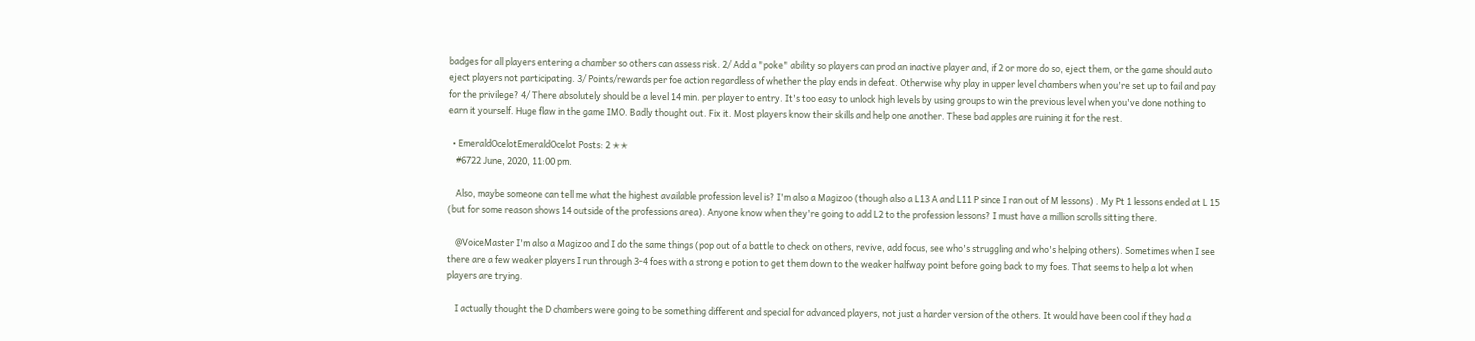badges for all players entering a chamber so others can assess risk. 2/ Add a "poke" ability so players can prod an inactive player and, if 2 or more do so, eject them, or the game should auto eject players not participating. 3/ Points/rewards per foe action regardless of whether the play ends in defeat. Otherwise why play in upper level chambers when you're set up to fail and pay for the privilege? 4/ There absolutely should be a level 14 min. per player to entry. It's too easy to unlock high levels by using groups to win the previous level when you've done nothing to earn it yourself. Huge flaw in the game IMO. Badly thought out. Fix it. Most players know their skills and help one another. These bad apples are ruining it for the rest.

  • EmeraldOcelotEmeraldOcelot Posts: 2 ✭✭
    #6722 June, 2020, 11:00 pm.

    Also, maybe someone can tell me what the highest available profession level is? I'm also a Magizoo (though also a L13 A and L11 P since I ran out of M lessons) . My Pt 1 lessons ended at L 15 (but for some reason shows 14 outside of the professions area). Anyone know when they're going to add L2 to the profession lessons? I must have a million scrolls sitting there.

    @VoiceMaster I'm also a Magizoo and I do the same things (pop out of a battle to check on others, revive, add focus, see who's struggling and who's helping others). Sometimes when I see there are a few weaker players I run through 3-4 foes with a strong e potion to get them down to the weaker halfway point before going back to my foes. That seems to help a lot when players are trying.

    I actually thought the D chambers were going to be something different and special for advanced players, not just a harder version of the others. It would have been cool if they had a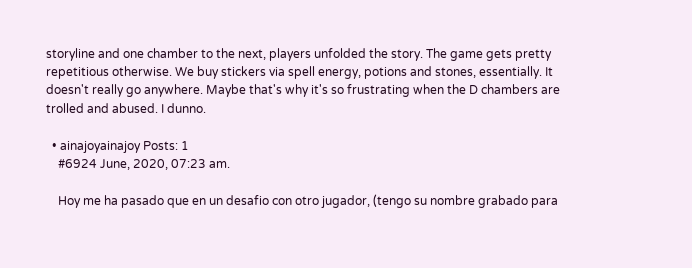storyline and one chamber to the next, players unfolded the story. The game gets pretty repetitious otherwise. We buy stickers via spell energy, potions and stones, essentially. It doesn't really go anywhere. Maybe that's why it's so frustrating when the D chambers are trolled and abused. I dunno.

  • ainajoyainajoy Posts: 1
    #6924 June, 2020, 07:23 am.

    Hoy me ha pasado que en un desafio con otro jugador, (tengo su nombre grabado para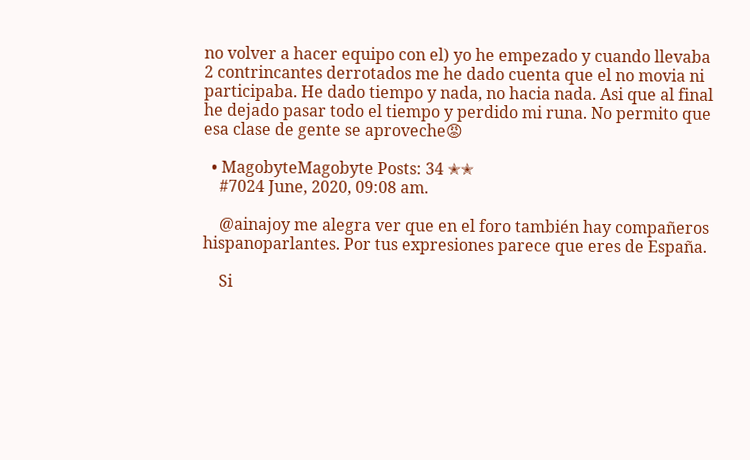no volver a hacer equipo con el) yo he empezado y cuando llevaba 2 contrincantes derrotados me he dado cuenta que el no movia ni participaba. He dado tiempo y nada, no hacia nada. Asi que al final he dejado pasar todo el tiempo y perdido mi runa. No permito que esa clase de gente se aproveche😡

  • MagobyteMagobyte Posts: 34 ✭✭
    #7024 June, 2020, 09:08 am.

    @ainajoy me alegra ver que en el foro también hay compañeros hispanoparlantes. Por tus expresiones parece que eres de España.

    Si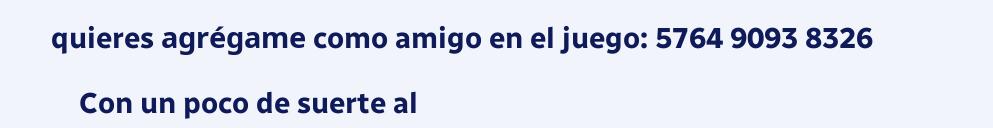quieres agrégame como amigo en el juego: 5764 9093 8326

    Con un poco de suerte al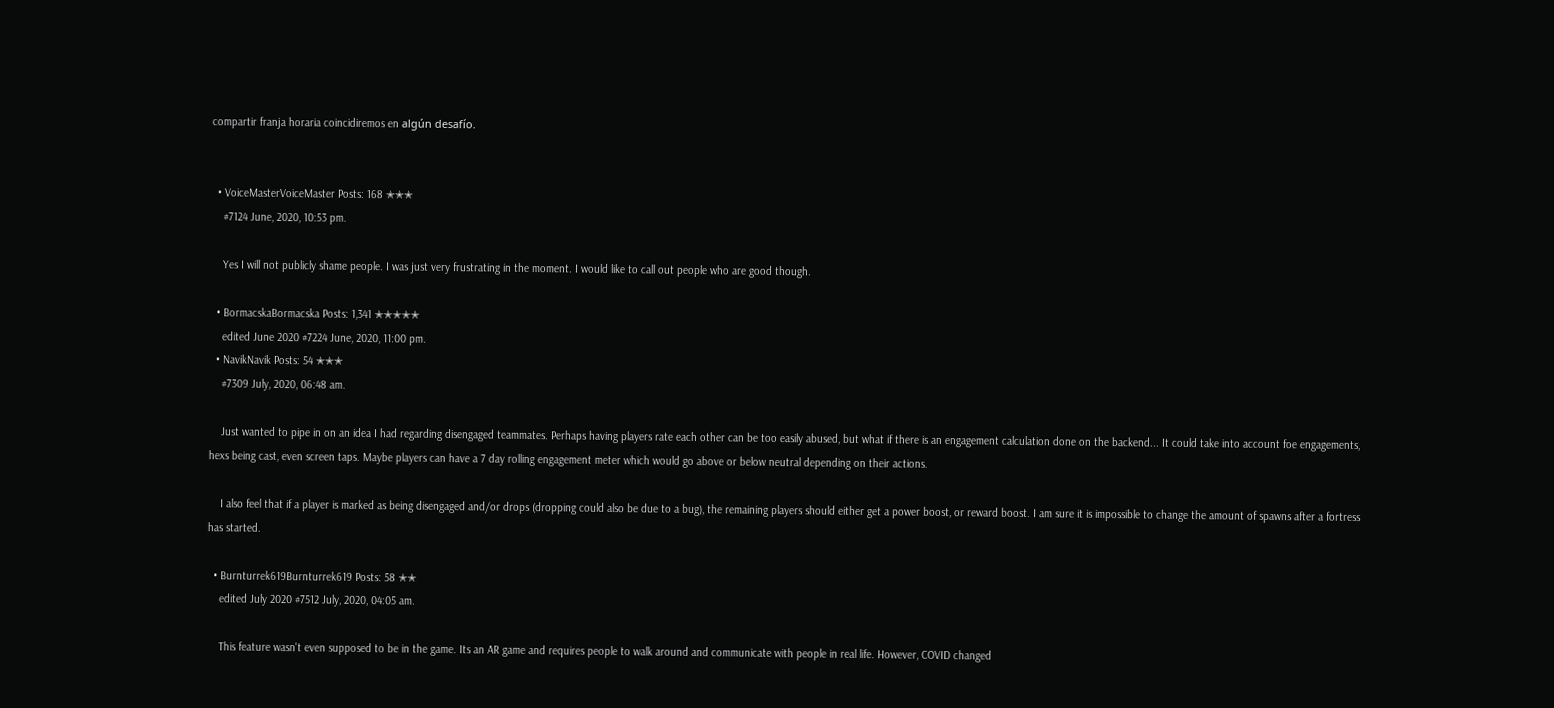compartir franja horaria coincidiremos en algún desafío.


  • VoiceMasterVoiceMaster Posts: 168 ✭✭✭
    #7124 June, 2020, 10:53 pm.

    Yes I will not publicly shame people. I was just very frustrating in the moment. I would like to call out people who are good though.

  • BormacskaBormacska Posts: 1,341 ✭✭✭✭✭
    edited June 2020 #7224 June, 2020, 11:00 pm.
  • NavikNavik Posts: 54 ✭✭✭
    #7309 July, 2020, 06:48 am.

    Just wanted to pipe in on an idea I had regarding disengaged teammates. Perhaps having players rate each other can be too easily abused, but what if there is an engagement calculation done on the backend... It could take into account foe engagements, hexs being cast, even screen taps. Maybe players can have a 7 day rolling engagement meter which would go above or below neutral depending on their actions.

    I also feel that if a player is marked as being disengaged and/or drops (dropping could also be due to a bug), the remaining players should either get a power boost, or reward boost. I am sure it is impossible to change the amount of spawns after a fortress has started.

  • Burnturrek619Burnturrek619 Posts: 58 ✭✭
    edited July 2020 #7512 July, 2020, 04:05 am.

    This feature wasn't even supposed to be in the game. Its an AR game and requires people to walk around and communicate with people in real life. However, COVID changed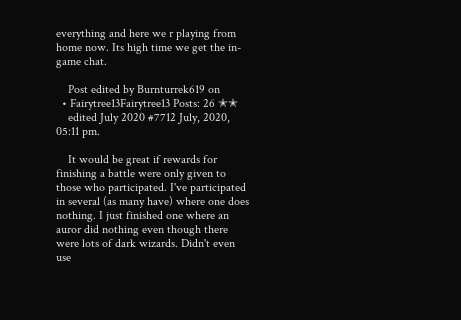everything and here we r playing from home now. Its high time we get the in-game chat.

    Post edited by Burnturrek619 on
  • Fairytree13Fairytree13 Posts: 26 ✭✭
    edited July 2020 #7712 July, 2020, 05:11 pm.

    It would be great if rewards for finishing a battle were only given to those who participated. I've participated in several (as many have) where one does nothing. I just finished one where an auror did nothing even though there were lots of dark wizards. Didn't even use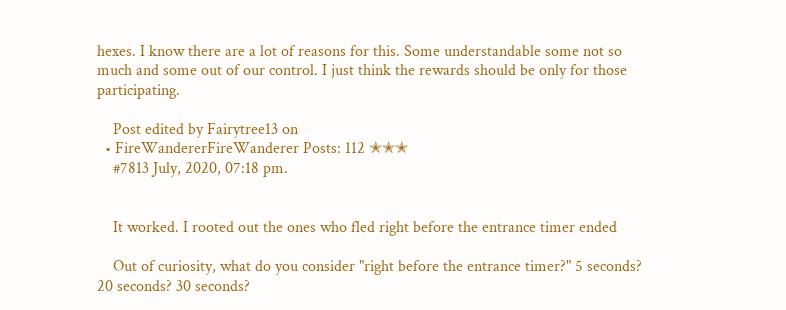hexes. I know there are a lot of reasons for this. Some understandable some not so much and some out of our control. I just think the rewards should be only for those participating.

    Post edited by Fairytree13 on
  • FireWandererFireWanderer Posts: 112 ✭✭✭
    #7813 July, 2020, 07:18 pm.


    It worked. I rooted out the ones who fled right before the entrance timer ended

    Out of curiosity, what do you consider "right before the entrance timer?" 5 seconds? 20 seconds? 30 seconds?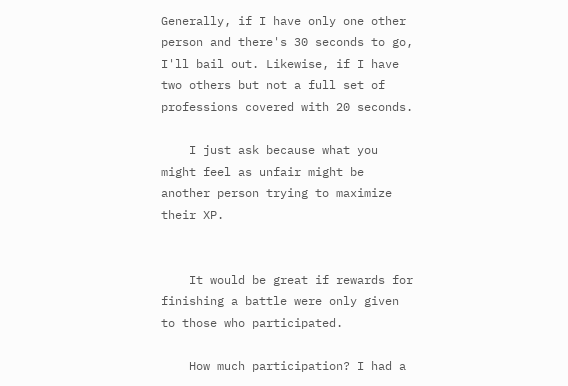Generally, if I have only one other person and there's 30 seconds to go, I'll bail out. Likewise, if I have two others but not a full set of professions covered with 20 seconds.

    I just ask because what you might feel as unfair might be another person trying to maximize their XP.


    It would be great if rewards for finishing a battle were only given to those who participated.

    How much participation? I had a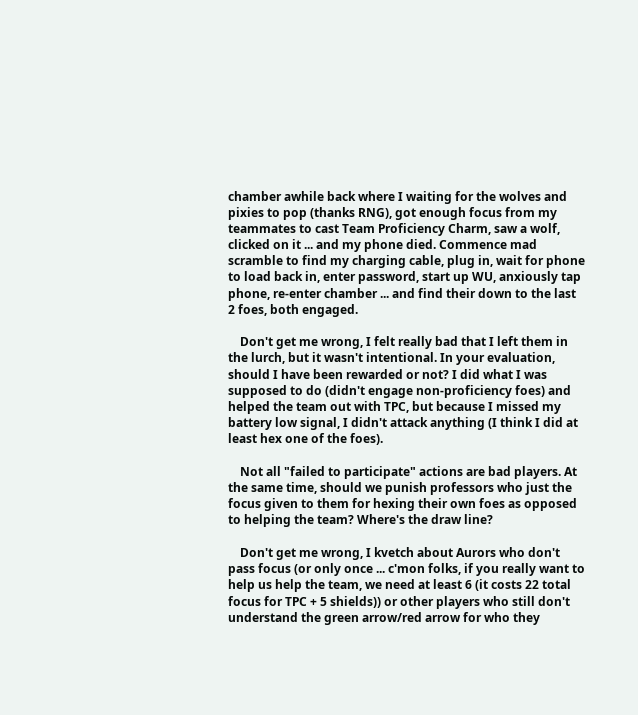chamber awhile back where I waiting for the wolves and pixies to pop (thanks RNG), got enough focus from my teammates to cast Team Proficiency Charm, saw a wolf, clicked on it ... and my phone died. Commence mad scramble to find my charging cable, plug in, wait for phone to load back in, enter password, start up WU, anxiously tap phone, re-enter chamber ... and find their down to the last 2 foes, both engaged.

    Don't get me wrong, I felt really bad that I left them in the lurch, but it wasn't intentional. In your evaluation, should I have been rewarded or not? I did what I was supposed to do (didn't engage non-proficiency foes) and helped the team out with TPC, but because I missed my battery low signal, I didn't attack anything (I think I did at least hex one of the foes).

    Not all "failed to participate" actions are bad players. At the same time, should we punish professors who just the focus given to them for hexing their own foes as opposed to helping the team? Where's the draw line?

    Don't get me wrong, I kvetch about Aurors who don't pass focus (or only once ... c'mon folks, if you really want to help us help the team, we need at least 6 (it costs 22 total focus for TPC + 5 shields)) or other players who still don't understand the green arrow/red arrow for who they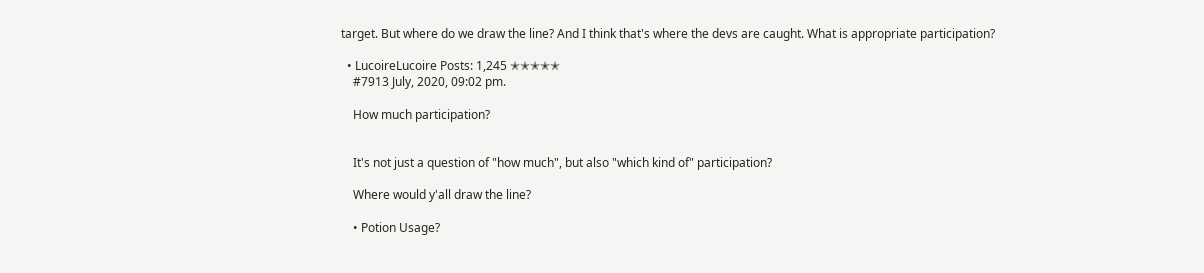target. But where do we draw the line? And I think that's where the devs are caught. What is appropriate participation?

  • LucoireLucoire Posts: 1,245 ✭✭✭✭✭
    #7913 July, 2020, 09:02 pm.

    How much participation?


    It's not just a question of "how much", but also "which kind of" participation?

    Where would y'all draw the line?

    • Potion Usage?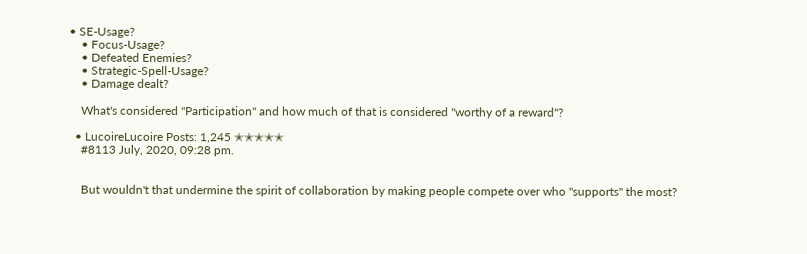• SE-Usage?
    • Focus-Usage?
    • Defeated Enemies?
    • Strategic-Spell-Usage?
    • Damage dealt?

    What's considered "Participation" and how much of that is considered "worthy of a reward"?

  • LucoireLucoire Posts: 1,245 ✭✭✭✭✭
    #8113 July, 2020, 09:28 pm.


    But wouldn't that undermine the spirit of collaboration by making people compete over who "supports" the most?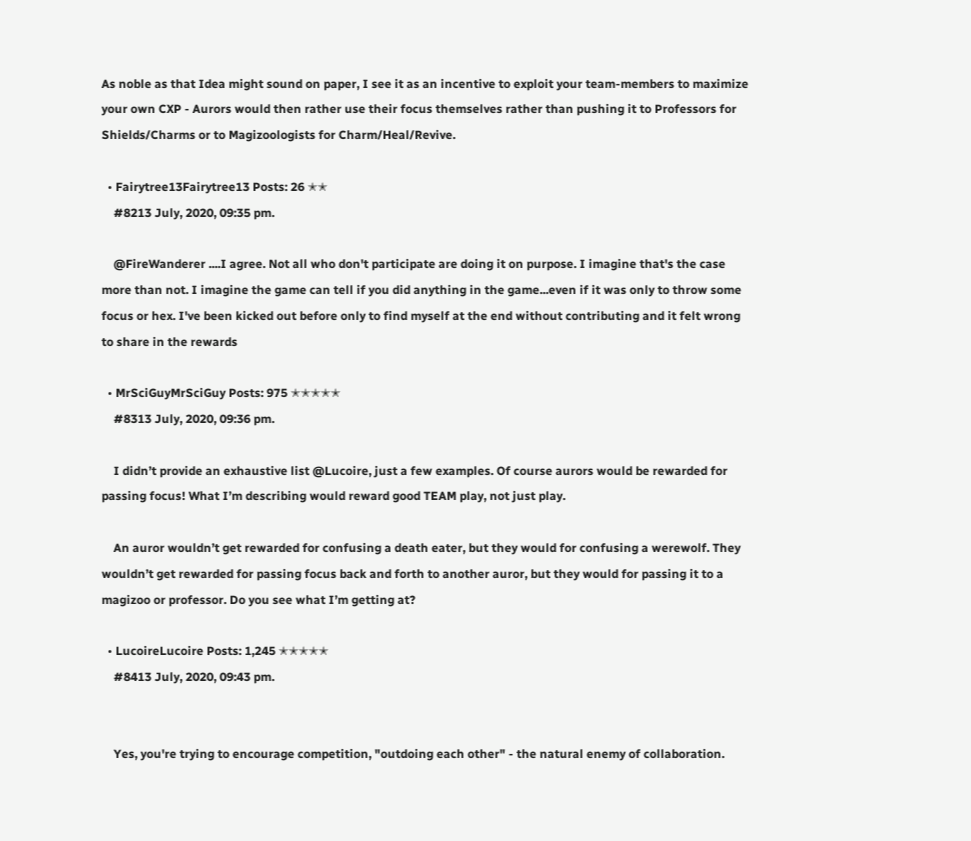As noble as that Idea might sound on paper, I see it as an incentive to exploit your team-members to maximize your own CXP - Aurors would then rather use their focus themselves rather than pushing it to Professors for Shields/Charms or to Magizoologists for Charm/Heal/Revive.

  • Fairytree13Fairytree13 Posts: 26 ✭✭
    #8213 July, 2020, 09:35 pm.

    @FireWanderer ....I agree. Not all who don't participate are doing it on purpose. I imagine that's the case more than not. I imagine the game can tell if you did anything in the game...even if it was only to throw some focus or hex. I've been kicked out before only to find myself at the end without contributing and it felt wrong to share in the rewards

  • MrSciGuyMrSciGuy Posts: 975 ✭✭✭✭✭
    #8313 July, 2020, 09:36 pm.

    I didn’t provide an exhaustive list @Lucoire, just a few examples. Of course aurors would be rewarded for passing focus! What I’m describing would reward good TEAM play, not just play.

    An auror wouldn’t get rewarded for confusing a death eater, but they would for confusing a werewolf. They wouldn’t get rewarded for passing focus back and forth to another auror, but they would for passing it to a magizoo or professor. Do you see what I’m getting at?

  • LucoireLucoire Posts: 1,245 ✭✭✭✭✭
    #8413 July, 2020, 09:43 pm.


    Yes, you're trying to encourage competition, "outdoing each other" - the natural enemy of collaboration.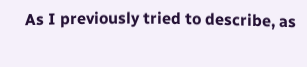As I previously tried to describe, as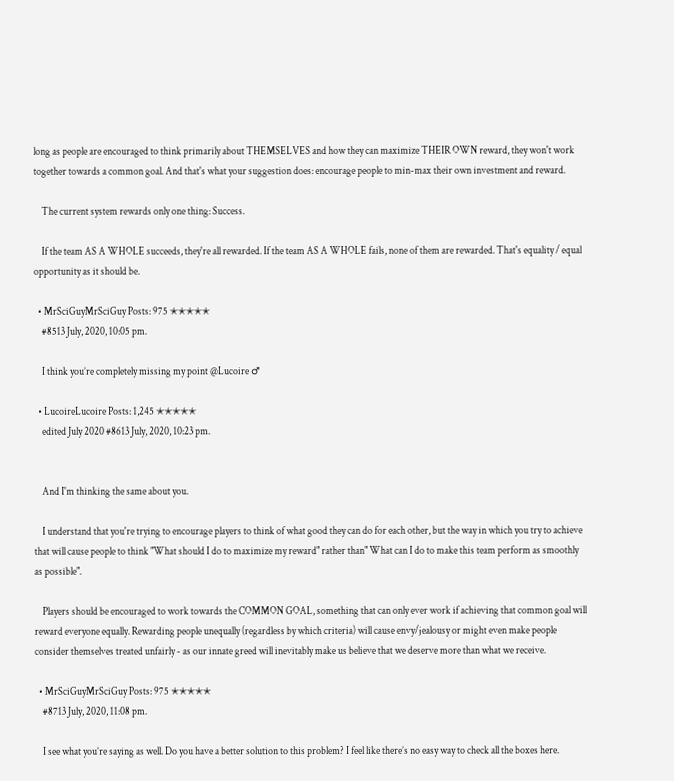long as people are encouraged to think primarily about THEMSELVES and how they can maximize THEIR OWN reward, they won't work together towards a common goal. And that's what your suggestion does: encourage people to min-max their own investment and reward.

    The current system rewards only one thing: Success.

    If the team AS A WHOLE succeeds, they're all rewarded. If the team AS A WHOLE fails, none of them are rewarded. That's equality / equal opportunity as it should be.

  • MrSciGuyMrSciGuy Posts: 975 ✭✭✭✭✭
    #8513 July, 2020, 10:05 pm.

    I think you’re completely missing my point @Lucoire ♂

  • LucoireLucoire Posts: 1,245 ✭✭✭✭✭
    edited July 2020 #8613 July, 2020, 10:23 pm.


    And I'm thinking the same about you.

    I understand that you're trying to encourage players to think of what good they can do for each other, but the way in which you try to achieve that will cause people to think "What should I do to maximize my reward" rather than" What can I do to make this team perform as smoothly as possible".

    Players should be encouraged to work towards the COMMON GOAL, something that can only ever work if achieving that common goal will reward everyone equally. Rewarding people unequally (regardless by which criteria) will cause envy/jealousy or might even make people consider themselves treated unfairly - as our innate greed will inevitably make us believe that we deserve more than what we receive.

  • MrSciGuyMrSciGuy Posts: 975 ✭✭✭✭✭
    #8713 July, 2020, 11:08 pm.

    I see what you’re saying as well. Do you have a better solution to this problem? I feel like there’s no easy way to check all the boxes here.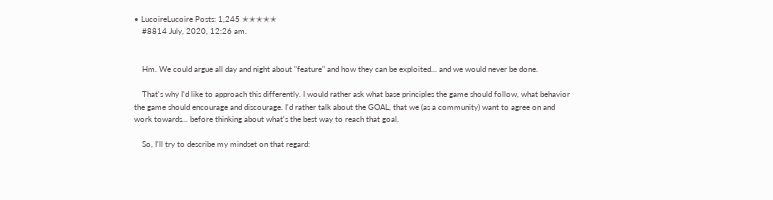• LucoireLucoire Posts: 1,245 ✭✭✭✭✭
    #8814 July, 2020, 12:26 am.


    Hm. We could argue all day and night about "feature" and how they can be exploited... and we would never be done.

    That's why I'd like to approach this differently. I would rather ask what base principles the game should follow, what behavior the game should encourage and discourage. I'd rather talk about the GOAL, that we (as a community) want to agree on and work towards... before thinking about what's the best way to reach that goal.

    So, I'll try to describe my mindset on that regard: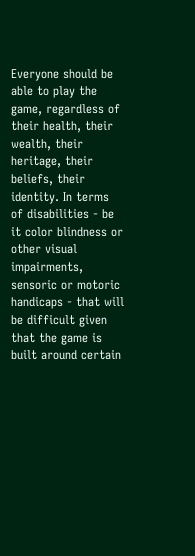Everyone should be able to play the game, regardless of their health, their wealth, their heritage, their beliefs, their identity. In terms of disabilities - be it color blindness or other visual impairments, sensoric or motoric handicaps - that will be difficult given that the game is built around certain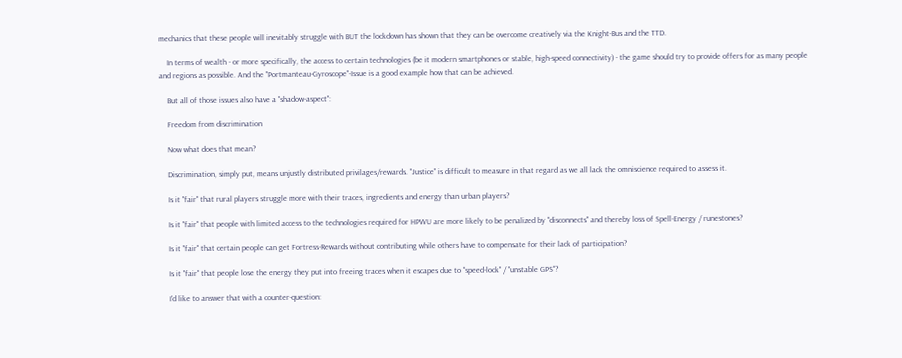mechanics that these people will inevitably struggle with BUT the lockdown has shown that they can be overcome creatively via the Knight-Bus and the TTD.

    In terms of wealth - or more specifically, the access to certain technologies (be it modern smartphones or stable, high-speed connectivity) - the game should try to provide offers for as many people and regions as possible. And the "Portmanteau-Gyroscope"-Issue is a good example how that can be achieved.

    But all of those issues also have a "shadow-aspect":

    Freedom from discrimination

    Now what does that mean?

    Discrimination, simply put, means unjustly distributed privilages/rewards. "Justice" is difficult to measure in that regard as we all lack the omniscience required to assess it.

    Is it "fair" that rural players struggle more with their traces, ingredients and energy than urban players?

    Is it "fair" that people with limited access to the technologies required for HPWU are more likely to be penalized by "disconnects" and thereby loss of Spell-Energy / runestones?

    Is it "fair" that certain people can get Fortress-Rewards without contributing while others have to compensate for their lack of participation?

    Is it "fair" that people lose the energy they put into freeing traces when it escapes due to "speed-lock" / "unstable GPS"?

    I'd like to answer that with a counter-question: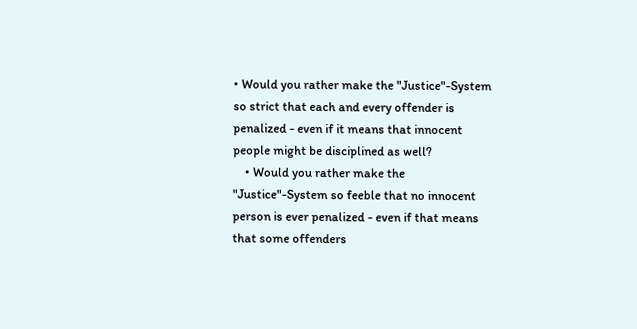• Would you rather make the "Justice"-System so strict that each and every offender is penalized - even if it means that innocent people might be disciplined as well?
    • Would you rather make the "Justice"-System so feeble that no innocent person is ever penalized - even if that means that some offenders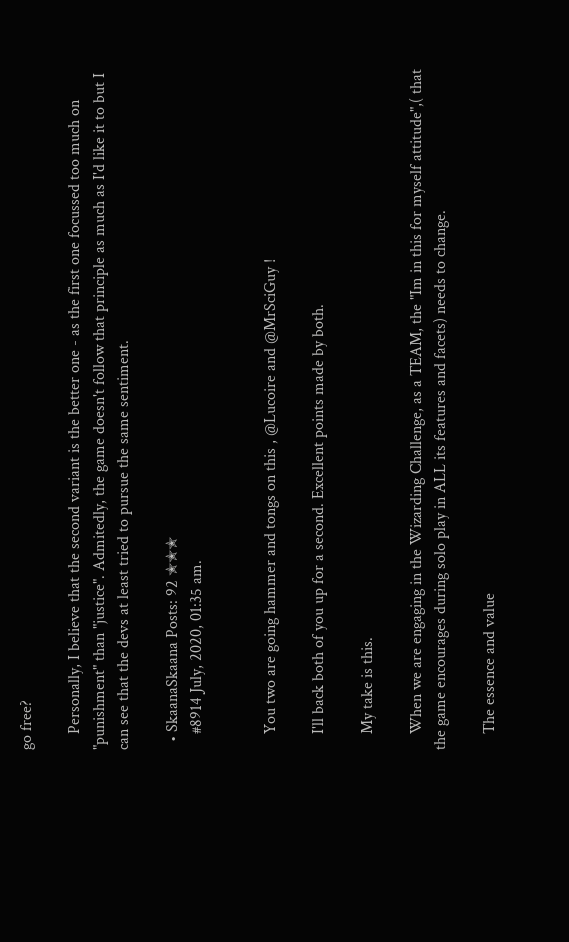go free?

    Personally, I believe that the second variant is the better one - as the first one focussed too much on "punishment" than "justice". Admitedly, the game doesn't follow that principle as much as I'd like it to but I can see that the devs at least tried to pursue the same sentiment.

  • SkaanaSkaana Posts: 92 ✭✭✭
    #8914 July, 2020, 01:35 am.


    You two are going hammer and tongs on this , @Lucoire and @MrSciGuy !

    I'll back both of you up for a second. Excellent points made by both.

    My take is this.

    When we are engaging in the Wizarding Challenge, as a TEAM, the "Im in this for myself attitude",( that the game encourages during solo play in ALL its features and facets) needs to change.

    The essence and value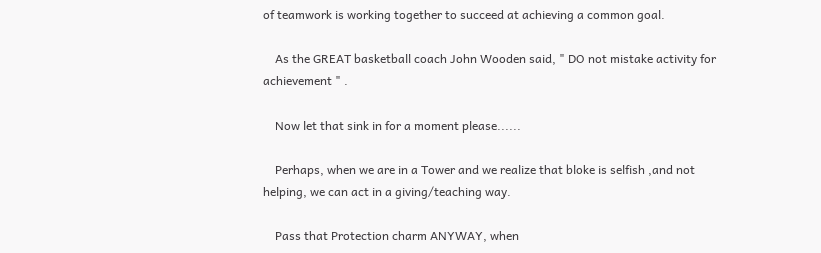of teamwork is working together to succeed at achieving a common goal.

    As the GREAT basketball coach John Wooden said, " DO not mistake activity for achievement " .

    Now let that sink in for a moment please......

    Perhaps, when we are in a Tower and we realize that bloke is selfish ,and not helping, we can act in a giving/teaching way.

    Pass that Protection charm ANYWAY, when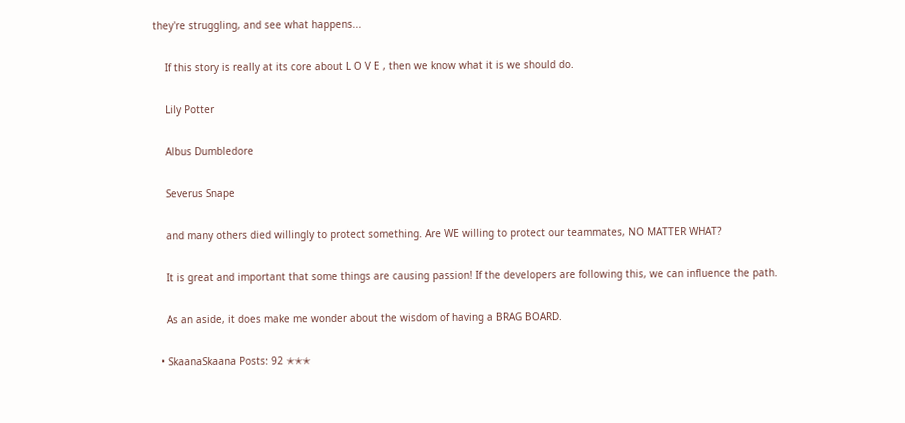they're struggling, and see what happens...

    If this story is really at its core about L O V E , then we know what it is we should do.

    Lily Potter

    Albus Dumbledore

    Severus Snape

    and many others died willingly to protect something. Are WE willing to protect our teammates, NO MATTER WHAT?

    It is great and important that some things are causing passion! If the developers are following this, we can influence the path.

    As an aside, it does make me wonder about the wisdom of having a BRAG BOARD.

  • SkaanaSkaana Posts: 92 ✭✭✭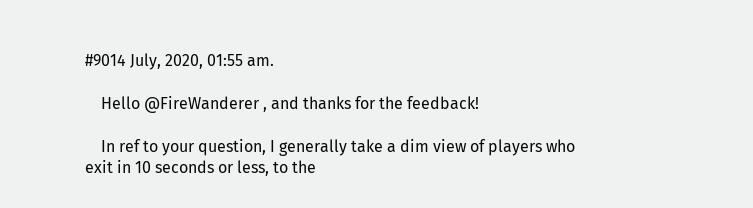#9014 July, 2020, 01:55 am.

    Hello @FireWanderer , and thanks for the feedback!

    In ref to your question, I generally take a dim view of players who exit in 10 seconds or less, to the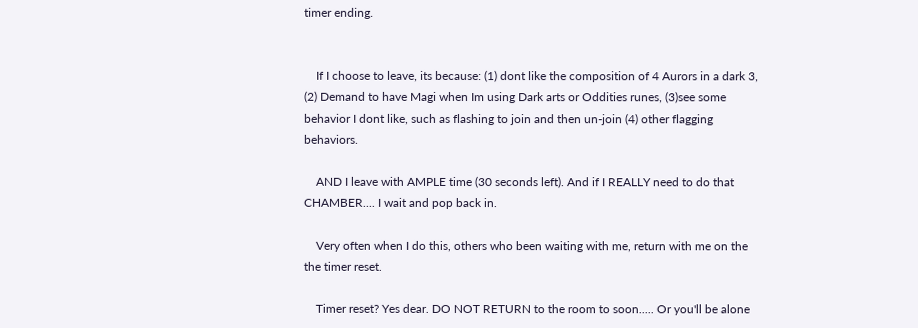timer ending.


    If I choose to leave, its because: (1) dont like the composition of 4 Aurors in a dark 3, (2) Demand to have Magi when Im using Dark arts or Oddities runes, (3)see some behavior I dont like, such as flashing to join and then un-join (4) other flagging behaviors.

    AND I leave with AMPLE time (30 seconds left). And if I REALLY need to do that CHAMBER.... I wait and pop back in.

    Very often when I do this, others who been waiting with me, return with me on the the timer reset.

    Timer reset? Yes dear. DO NOT RETURN to the room to soon..... Or you'll be alone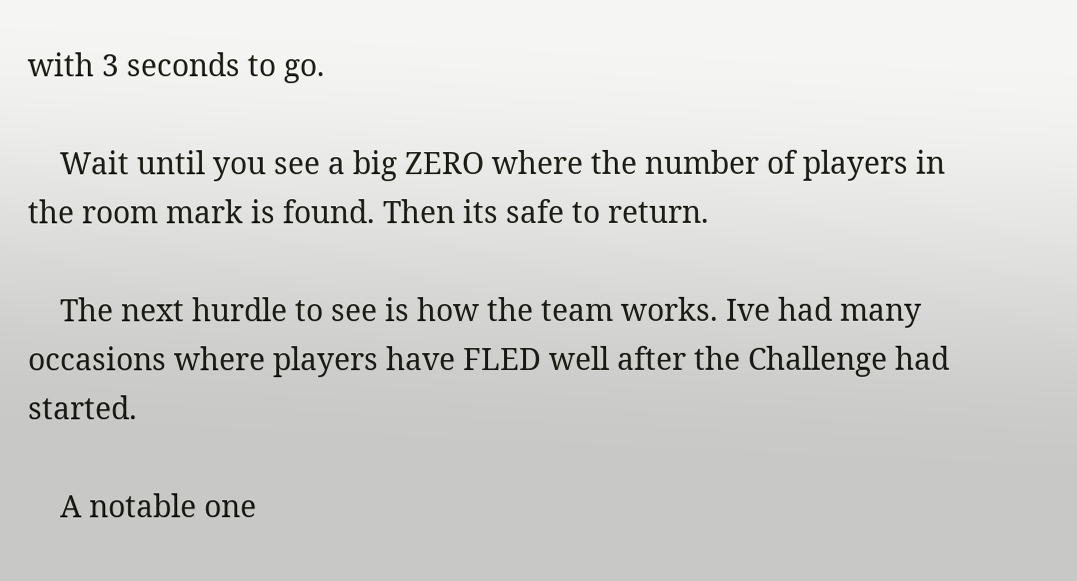with 3 seconds to go.

    Wait until you see a big ZERO where the number of players in the room mark is found. Then its safe to return.

    The next hurdle to see is how the team works. Ive had many occasions where players have FLED well after the Challenge had started.

    A notable one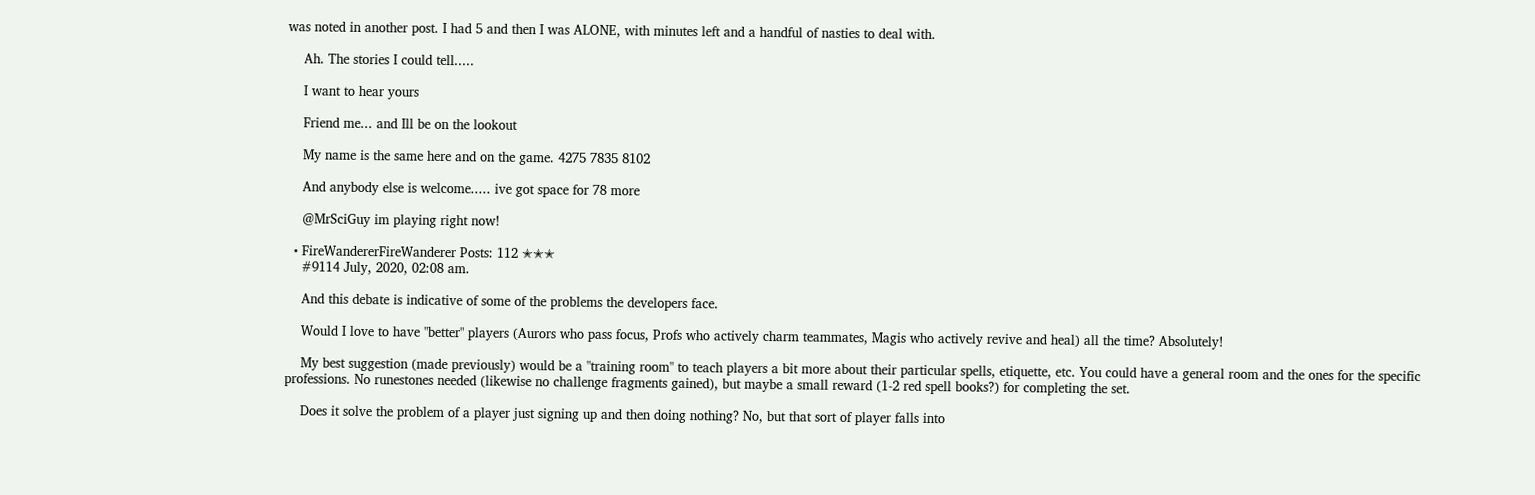was noted in another post. I had 5 and then I was ALONE, with minutes left and a handful of nasties to deal with.

    Ah. The stories I could tell.....

    I want to hear yours

    Friend me... and Ill be on the lookout

    My name is the same here and on the game. 4275 7835 8102

    And anybody else is welcome..... ive got space for 78 more

    @MrSciGuy im playing right now!

  • FireWandererFireWanderer Posts: 112 ✭✭✭
    #9114 July, 2020, 02:08 am.

    And this debate is indicative of some of the problems the developers face.

    Would I love to have "better" players (Aurors who pass focus, Profs who actively charm teammates, Magis who actively revive and heal) all the time? Absolutely!

    My best suggestion (made previously) would be a "training room" to teach players a bit more about their particular spells, etiquette, etc. You could have a general room and the ones for the specific professions. No runestones needed (likewise no challenge fragments gained), but maybe a small reward (1-2 red spell books?) for completing the set.

    Does it solve the problem of a player just signing up and then doing nothing? No, but that sort of player falls into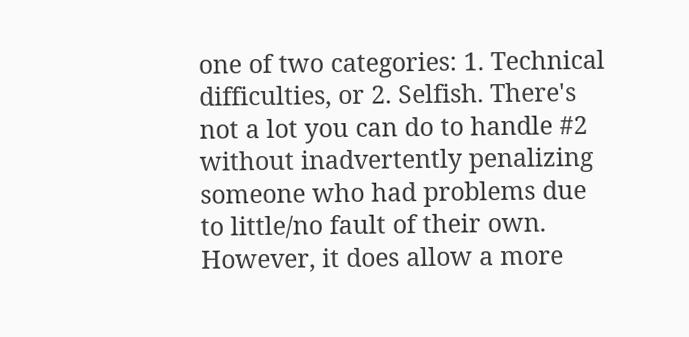one of two categories: 1. Technical difficulties, or 2. Selfish. There's not a lot you can do to handle #2 without inadvertently penalizing someone who had problems due to little/no fault of their own. However, it does allow a more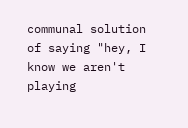communal solution of saying "hey, I know we aren't playing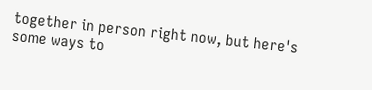together in person right now, but here's some ways to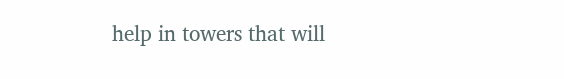help in towers that will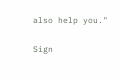also help you."

Sign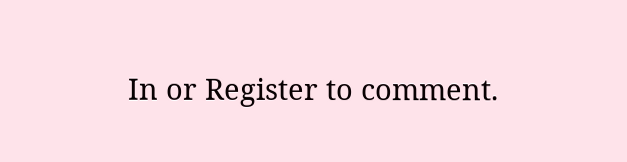In or Register to comment.